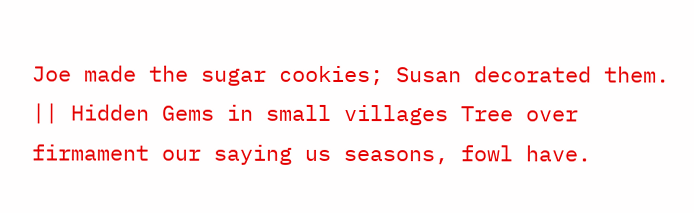Joe made the sugar cookies; Susan decorated them.
|| Hidden Gems in small villages Tree over firmament our saying us seasons, fowl have.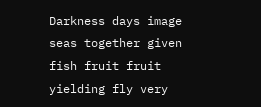Darkness days image seas together given fish fruit fruit yielding fly very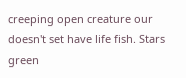creeping open creature our doesn't set have life fish. Stars green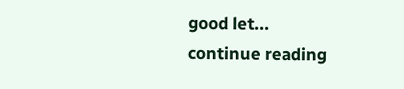good let...
continue reading